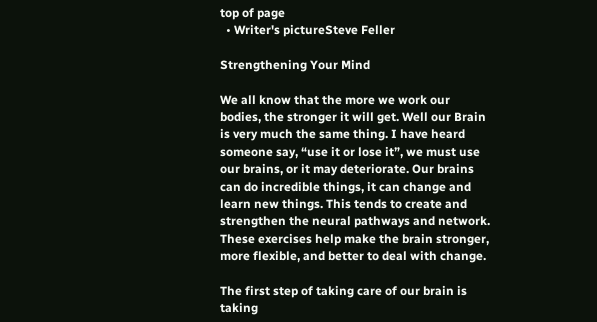top of page
  • Writer's pictureSteve Feller

Strengthening Your Mind

We all know that the more we work our bodies, the stronger it will get. Well our Brain is very much the same thing. I have heard someone say, “use it or lose it”, we must use our brains, or it may deteriorate. Our brains can do incredible things, it can change and learn new things. This tends to create and strengthen the neural pathways and network. These exercises help make the brain stronger, more flexible, and better to deal with change.

The first step of taking care of our brain is taking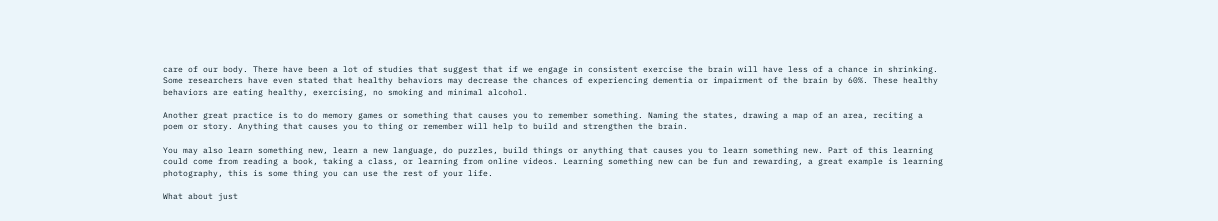care of our body. There have been a lot of studies that suggest that if we engage in consistent exercise the brain will have less of a chance in shrinking. Some researchers have even stated that healthy behaviors may decrease the chances of experiencing dementia or impairment of the brain by 60%. These healthy behaviors are eating healthy, exercising, no smoking and minimal alcohol.

Another great practice is to do memory games or something that causes you to remember something. Naming the states, drawing a map of an area, reciting a poem or story. Anything that causes you to thing or remember will help to build and strengthen the brain.

You may also learn something new, learn a new language, do puzzles, build things or anything that causes you to learn something new. Part of this learning could come from reading a book, taking a class, or learning from online videos. Learning something new can be fun and rewarding, a great example is learning photography, this is some thing you can use the rest of your life.

What about just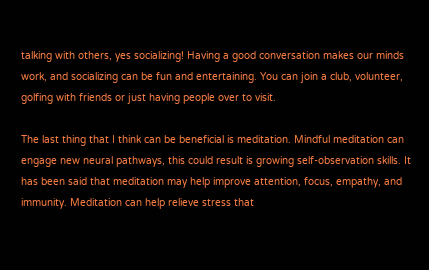talking with others, yes socializing! Having a good conversation makes our minds work, and socializing can be fun and entertaining. You can join a club, volunteer, golfing with friends or just having people over to visit.

The last thing that I think can be beneficial is meditation. Mindful meditation can engage new neural pathways, this could result is growing self-observation skills. It has been said that meditation may help improve attention, focus, empathy, and immunity. Meditation can help relieve stress that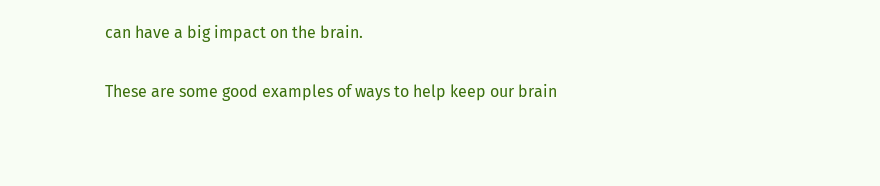can have a big impact on the brain.

These are some good examples of ways to help keep our brain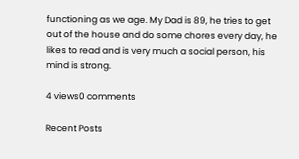functioning as we age. My Dad is 89, he tries to get out of the house and do some chores every day, he likes to read and is very much a social person, his mind is strong.

4 views0 comments

Recent Posts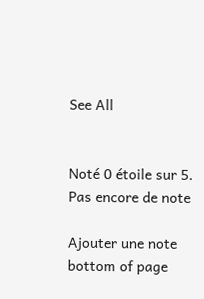See All


Noté 0 étoile sur 5.
Pas encore de note

Ajouter une note
bottom of page